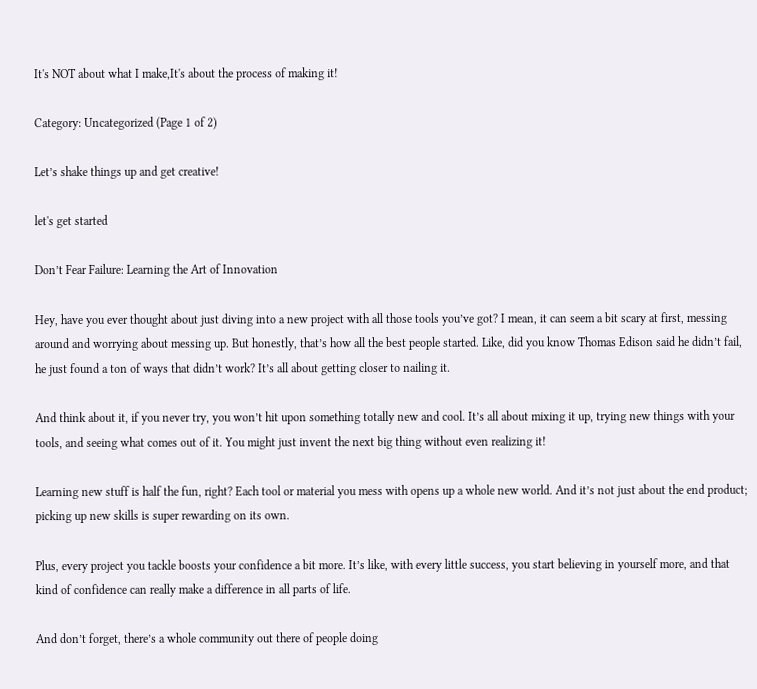It's NOT about what I make,It's about the process of making it!

Category: Uncategorized (Page 1 of 2)

Let’s shake things up and get creative!

let's get started

Don’t Fear Failure: Learning the Art of Innovation

Hey, have you ever thought about just diving into a new project with all those tools you’ve got? I mean, it can seem a bit scary at first, messing around and worrying about messing up. But honestly, that’s how all the best people started. Like, did you know Thomas Edison said he didn’t fail, he just found a ton of ways that didn’t work? It’s all about getting closer to nailing it.

And think about it, if you never try, you won’t hit upon something totally new and cool. It’s all about mixing it up, trying new things with your tools, and seeing what comes out of it. You might just invent the next big thing without even realizing it!

Learning new stuff is half the fun, right? Each tool or material you mess with opens up a whole new world. And it’s not just about the end product; picking up new skills is super rewarding on its own.

Plus, every project you tackle boosts your confidence a bit more. It’s like, with every little success, you start believing in yourself more, and that kind of confidence can really make a difference in all parts of life.

And don’t forget, there’s a whole community out there of people doing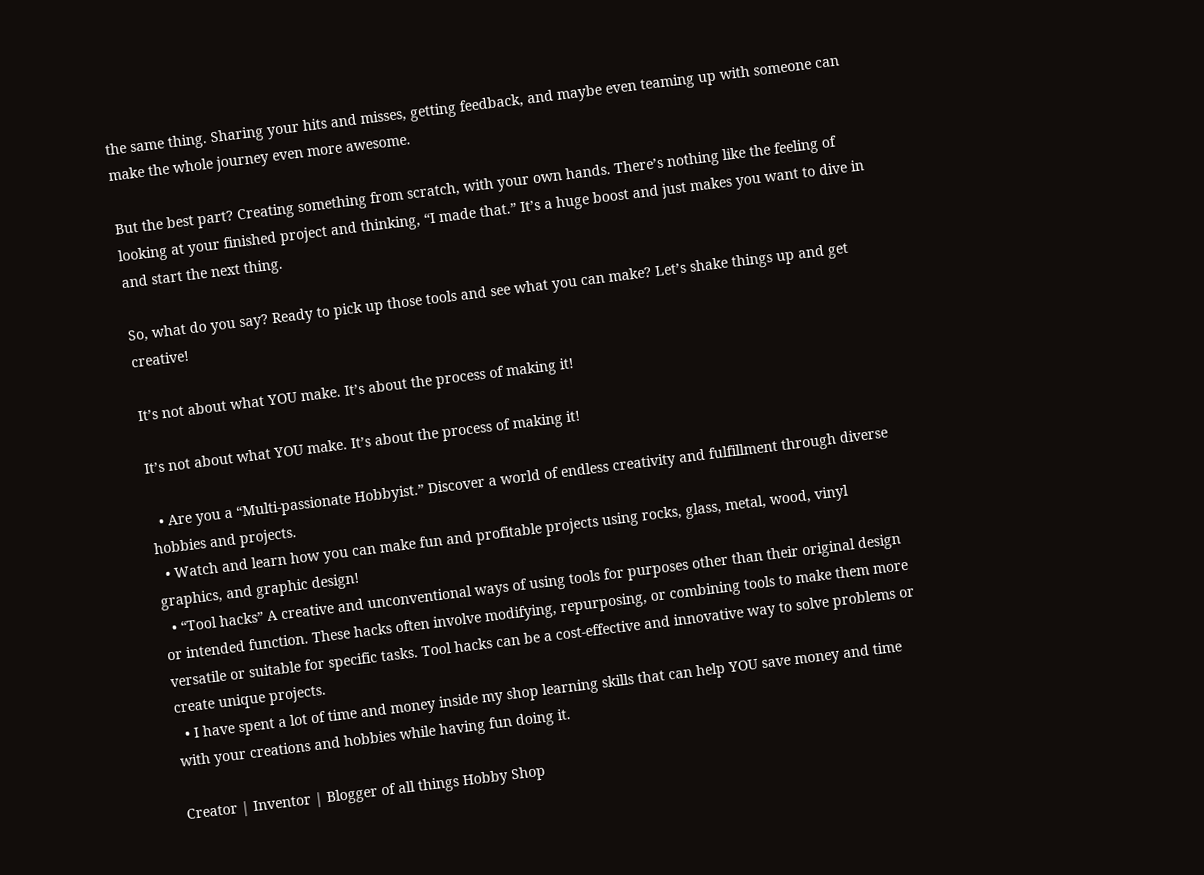the same thing. Sharing your hits and misses, getting feedback, and maybe even teaming up with someone can make the whole journey even more awesome.

But the best part? Creating something from scratch, with your own hands. There’s nothing like the feeling of looking at your finished project and thinking, “I made that.” It’s a huge boost and just makes you want to dive in and start the next thing.

So, what do you say? Ready to pick up those tools and see what you can make? Let’s shake things up and get creative!

It’s not about what YOU make. It’s about the process of making it!

It’s not about what YOU make. It’s about the process of making it!

  • Are you a “Multi-passionate Hobbyist.” Discover a world of endless creativity and fulfillment through diverse hobbies and projects.
  • Watch and learn how you can make fun and profitable projects using rocks, glass, metal, wood, vinyl graphics, and graphic design!
  • “Tool hacks” A creative and unconventional ways of using tools for purposes other than their original design or intended function. These hacks often involve modifying, repurposing, or combining tools to make them more versatile or suitable for specific tasks. Tool hacks can be a cost-effective and innovative way to solve problems or create unique projects.
  • I have spent a lot of time and money inside my shop learning skills that can help YOU save money and time with your creations and hobbies while having fun doing it.

Creator | Inventor | Blogger of all things Hobby Shop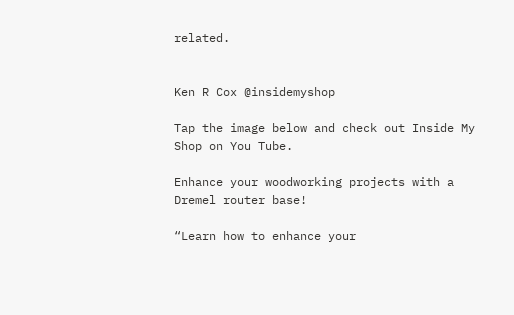related.


Ken R Cox @insidemyshop

Tap the image below and check out Inside My Shop on You Tube.

Enhance your woodworking projects with a Dremel router base!

“Learn how to enhance your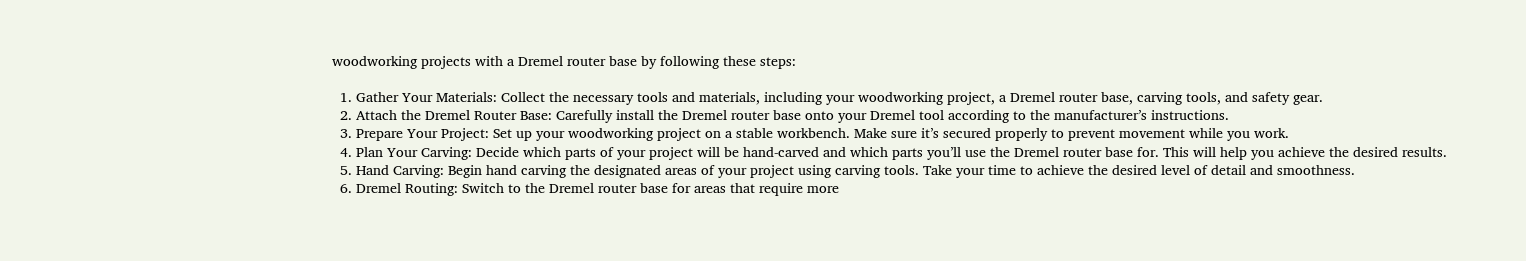woodworking projects with a Dremel router base by following these steps:

  1. Gather Your Materials: Collect the necessary tools and materials, including your woodworking project, a Dremel router base, carving tools, and safety gear.
  2. Attach the Dremel Router Base: Carefully install the Dremel router base onto your Dremel tool according to the manufacturer’s instructions.
  3. Prepare Your Project: Set up your woodworking project on a stable workbench. Make sure it’s secured properly to prevent movement while you work.
  4. Plan Your Carving: Decide which parts of your project will be hand-carved and which parts you’ll use the Dremel router base for. This will help you achieve the desired results.
  5. Hand Carving: Begin hand carving the designated areas of your project using carving tools. Take your time to achieve the desired level of detail and smoothness.
  6. Dremel Routing: Switch to the Dremel router base for areas that require more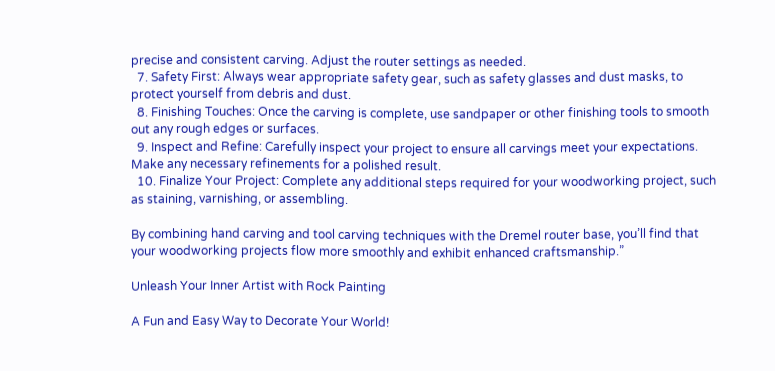precise and consistent carving. Adjust the router settings as needed.
  7. Safety First: Always wear appropriate safety gear, such as safety glasses and dust masks, to protect yourself from debris and dust.
  8. Finishing Touches: Once the carving is complete, use sandpaper or other finishing tools to smooth out any rough edges or surfaces.
  9. Inspect and Refine: Carefully inspect your project to ensure all carvings meet your expectations. Make any necessary refinements for a polished result.
  10. Finalize Your Project: Complete any additional steps required for your woodworking project, such as staining, varnishing, or assembling.

By combining hand carving and tool carving techniques with the Dremel router base, you’ll find that your woodworking projects flow more smoothly and exhibit enhanced craftsmanship.”

Unleash Your Inner Artist with Rock Painting

A Fun and Easy Way to Decorate Your World!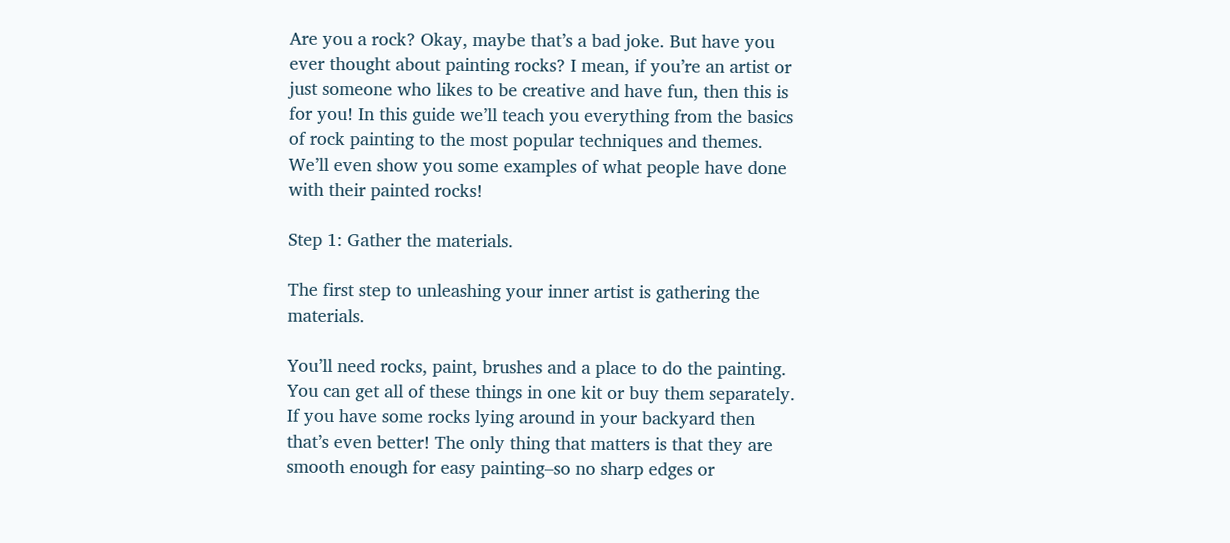Are you a rock? Okay, maybe that’s a bad joke. But have you ever thought about painting rocks? I mean, if you’re an artist or just someone who likes to be creative and have fun, then this is for you! In this guide we’ll teach you everything from the basics of rock painting to the most popular techniques and themes. We’ll even show you some examples of what people have done with their painted rocks!

Step 1: Gather the materials.

The first step to unleashing your inner artist is gathering the materials.

You’ll need rocks, paint, brushes and a place to do the painting. You can get all of these things in one kit or buy them separately. If you have some rocks lying around in your backyard then that’s even better! The only thing that matters is that they are smooth enough for easy painting–so no sharp edges or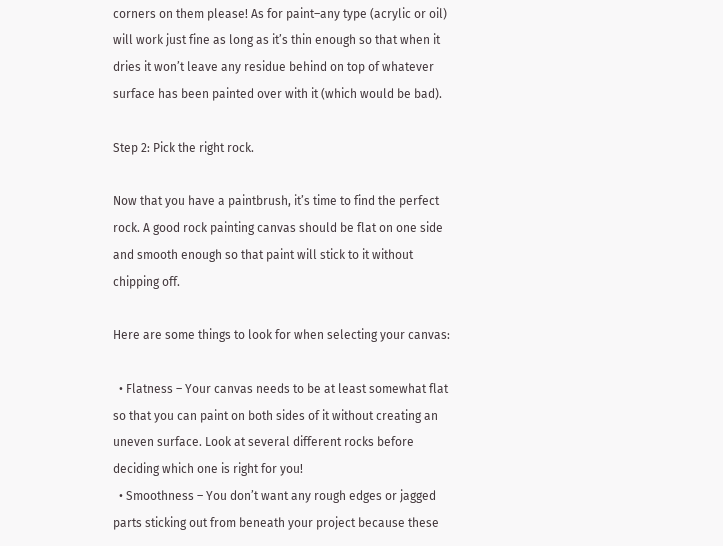corners on them please! As for paint–any type (acrylic or oil) will work just fine as long as it’s thin enough so that when it dries it won’t leave any residue behind on top of whatever surface has been painted over with it (which would be bad).

Step 2: Pick the right rock.

Now that you have a paintbrush, it’s time to find the perfect rock. A good rock painting canvas should be flat on one side and smooth enough so that paint will stick to it without chipping off.

Here are some things to look for when selecting your canvas:

  • Flatness – Your canvas needs to be at least somewhat flat so that you can paint on both sides of it without creating an uneven surface. Look at several different rocks before deciding which one is right for you!
  • Smoothness – You don’t want any rough edges or jagged parts sticking out from beneath your project because these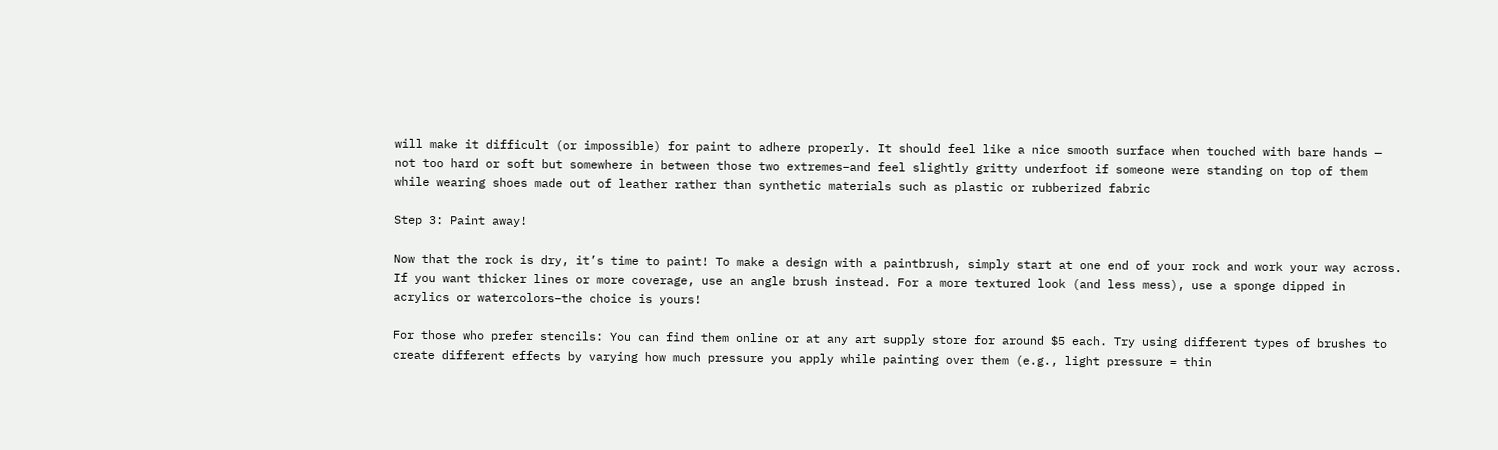will make it difficult (or impossible) for paint to adhere properly. It should feel like a nice smooth surface when touched with bare hands — not too hard or soft but somewhere in between those two extremes–and feel slightly gritty underfoot if someone were standing on top of them while wearing shoes made out of leather rather than synthetic materials such as plastic or rubberized fabric

Step 3: Paint away!

Now that the rock is dry, it’s time to paint! To make a design with a paintbrush, simply start at one end of your rock and work your way across. If you want thicker lines or more coverage, use an angle brush instead. For a more textured look (and less mess), use a sponge dipped in acrylics or watercolors–the choice is yours!

For those who prefer stencils: You can find them online or at any art supply store for around $5 each. Try using different types of brushes to create different effects by varying how much pressure you apply while painting over them (e.g., light pressure = thin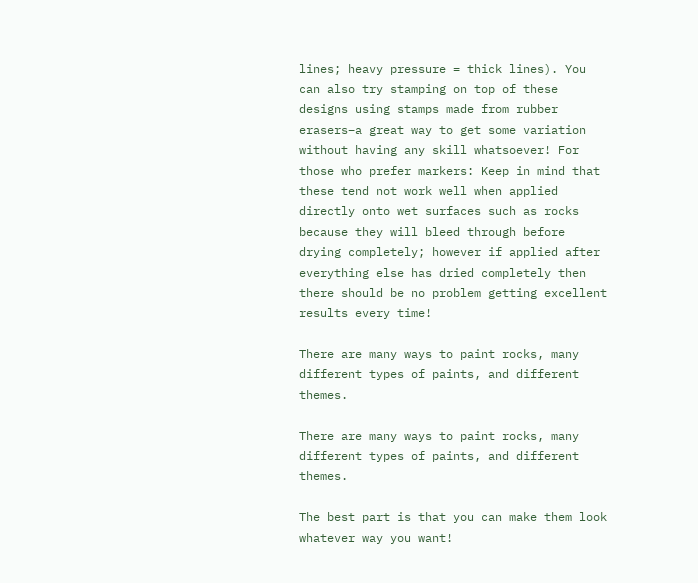lines; heavy pressure = thick lines). You can also try stamping on top of these designs using stamps made from rubber erasers–a great way to get some variation without having any skill whatsoever! For those who prefer markers: Keep in mind that these tend not work well when applied directly onto wet surfaces such as rocks because they will bleed through before drying completely; however if applied after everything else has dried completely then there should be no problem getting excellent results every time!

There are many ways to paint rocks, many different types of paints, and different themes.

There are many ways to paint rocks, many different types of paints, and different themes.

The best part is that you can make them look whatever way you want!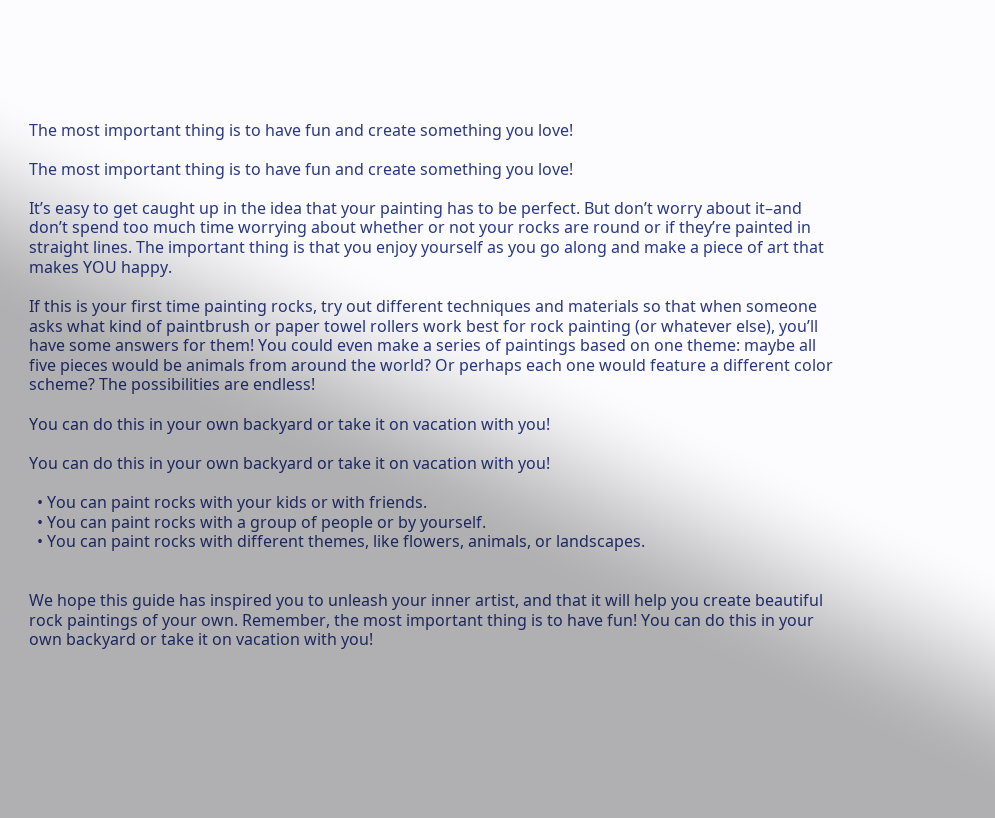The most important thing is to have fun and create something you love!

The most important thing is to have fun and create something you love!

It’s easy to get caught up in the idea that your painting has to be perfect. But don’t worry about it–and don’t spend too much time worrying about whether or not your rocks are round or if they’re painted in straight lines. The important thing is that you enjoy yourself as you go along and make a piece of art that makes YOU happy.

If this is your first time painting rocks, try out different techniques and materials so that when someone asks what kind of paintbrush or paper towel rollers work best for rock painting (or whatever else), you’ll have some answers for them! You could even make a series of paintings based on one theme: maybe all five pieces would be animals from around the world? Or perhaps each one would feature a different color scheme? The possibilities are endless!

You can do this in your own backyard or take it on vacation with you!

You can do this in your own backyard or take it on vacation with you!

  • You can paint rocks with your kids or with friends.
  • You can paint rocks with a group of people or by yourself.
  • You can paint rocks with different themes, like flowers, animals, or landscapes.


We hope this guide has inspired you to unleash your inner artist, and that it will help you create beautiful rock paintings of your own. Remember, the most important thing is to have fun! You can do this in your own backyard or take it on vacation with you!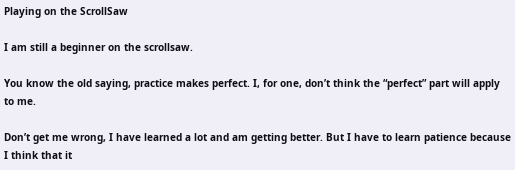Playing on the ScrollSaw

I am still a beginner on the scrollsaw.

You know the old saying, practice makes perfect. I, for one, don’t think the “perfect” part will apply to me.

Don’t get me wrong, I have learned a lot and am getting better. But I have to learn patience because I think that it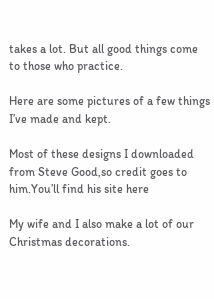takes a lot. But all good things come to those who practice.

Here are some pictures of a few things I’ve made and kept.

Most of these designs I downloaded from Steve Good,so credit goes to him.You’ll find his site here

My wife and I also make a lot of our Christmas decorations.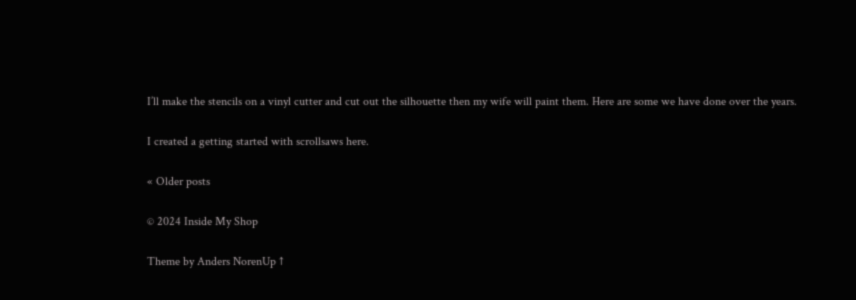I’ll make the stencils on a vinyl cutter and cut out the silhouette then my wife will paint them. Here are some we have done over the years.

I created a getting started with scrollsaws here.

« Older posts

© 2024 Inside My Shop

Theme by Anders NorenUp ↑